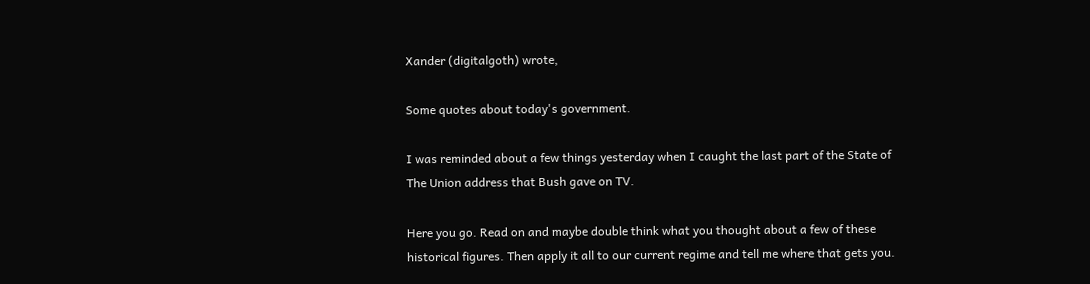Xander (digitalgoth) wrote,

Some quotes about today's government.

I was reminded about a few things yesterday when I caught the last part of the State of The Union address that Bush gave on TV.

Here you go. Read on and maybe double think what you thought about a few of these historical figures. Then apply it all to our current regime and tell me where that gets you.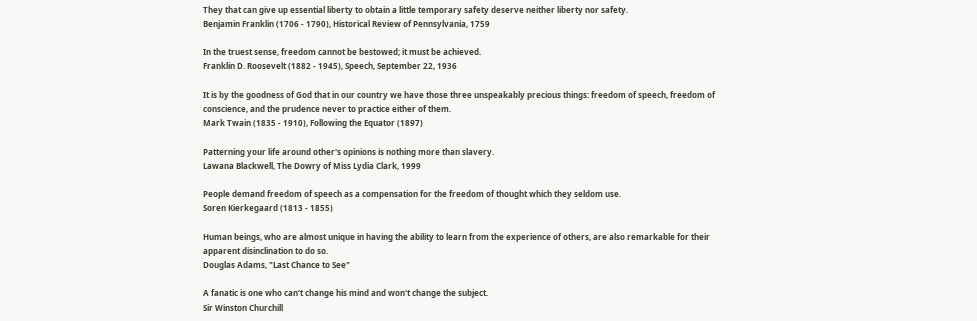They that can give up essential liberty to obtain a little temporary safety deserve neither liberty nor safety.
Benjamin Franklin (1706 - 1790), Historical Review of Pennsylvania, 1759

In the truest sense, freedom cannot be bestowed; it must be achieved.
Franklin D. Roosevelt (1882 - 1945), Speech, September 22, 1936

It is by the goodness of God that in our country we have those three unspeakably precious things: freedom of speech, freedom of conscience, and the prudence never to practice either of them.
Mark Twain (1835 - 1910), Following the Equator (1897)

Patterning your life around other's opinions is nothing more than slavery.
Lawana Blackwell, The Dowry of Miss Lydia Clark, 1999

People demand freedom of speech as a compensation for the freedom of thought which they seldom use.
Soren Kierkegaard (1813 - 1855)

Human beings, who are almost unique in having the ability to learn from the experience of others, are also remarkable for their apparent disinclination to do so.
Douglas Adams, "Last Chance to See"

A fanatic is one who can't change his mind and won't change the subject.
Sir Winston Churchill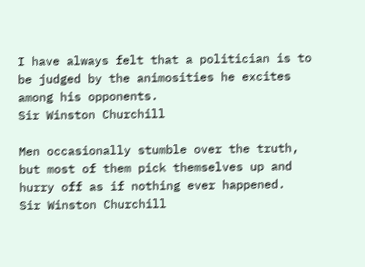I have always felt that a politician is to be judged by the animosities he excites among his opponents.
Sir Winston Churchill

Men occasionally stumble over the truth, but most of them pick themselves up and hurry off as if nothing ever happened.
Sir Winston Churchill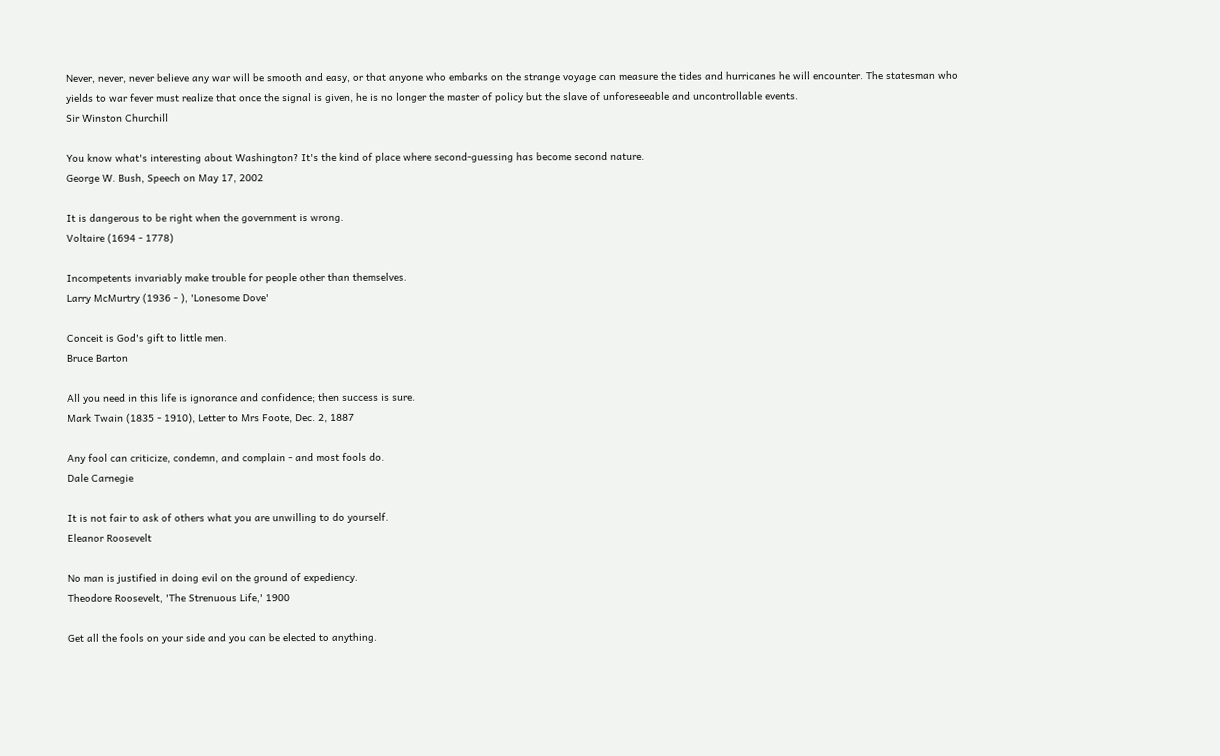Never, never, never believe any war will be smooth and easy, or that anyone who embarks on the strange voyage can measure the tides and hurricanes he will encounter. The statesman who yields to war fever must realize that once the signal is given, he is no longer the master of policy but the slave of unforeseeable and uncontrollable events.
Sir Winston Churchill

You know what's interesting about Washington? It's the kind of place where second-guessing has become second nature.
George W. Bush, Speech on May 17, 2002

It is dangerous to be right when the government is wrong.
Voltaire (1694 - 1778)

Incompetents invariably make trouble for people other than themselves.
Larry McMurtry (1936 - ), 'Lonesome Dove'

Conceit is God's gift to little men.
Bruce Barton

All you need in this life is ignorance and confidence; then success is sure.
Mark Twain (1835 - 1910), Letter to Mrs Foote, Dec. 2, 1887

Any fool can criticize, condemn, and complain - and most fools do.
Dale Carnegie

It is not fair to ask of others what you are unwilling to do yourself.
Eleanor Roosevelt

No man is justified in doing evil on the ground of expediency.
Theodore Roosevelt, 'The Strenuous Life,' 1900

Get all the fools on your side and you can be elected to anything.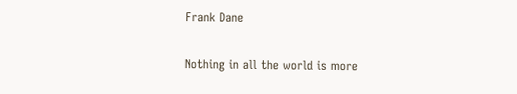Frank Dane

Nothing in all the world is more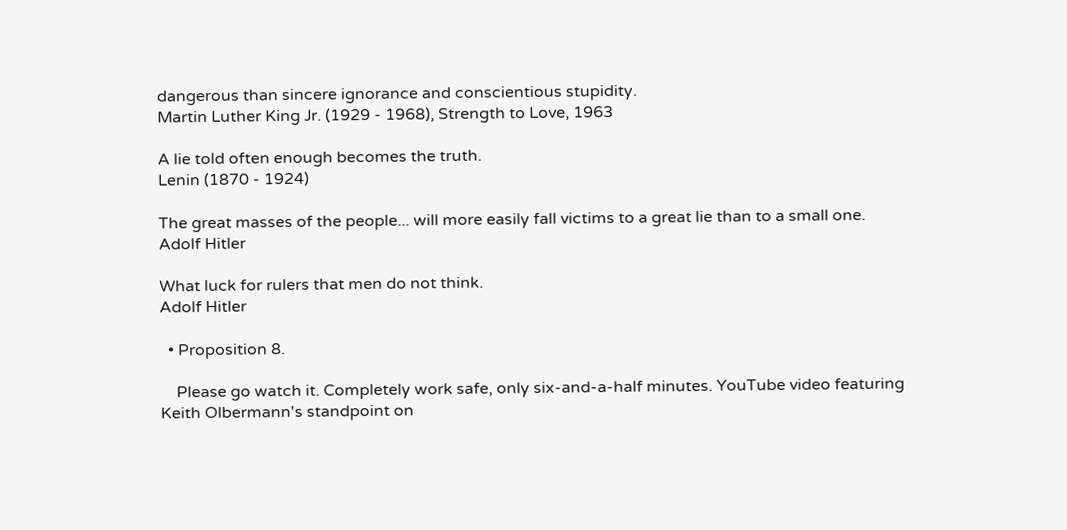dangerous than sincere ignorance and conscientious stupidity.
Martin Luther King Jr. (1929 - 1968), Strength to Love, 1963

A lie told often enough becomes the truth.
Lenin (1870 - 1924)

The great masses of the people... will more easily fall victims to a great lie than to a small one.
Adolf Hitler

What luck for rulers that men do not think.
Adolf Hitler

  • Proposition 8.

    Please go watch it. Completely work safe, only six-and-a-half minutes. YouTube video featuring Keith Olbermann's standpoint on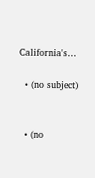California's…

  • (no subject)


  • (no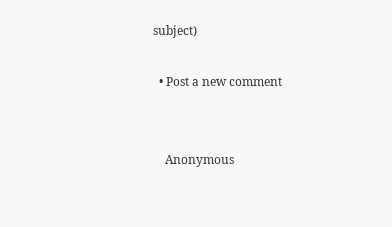subject)

  • Post a new comment


    Anonymous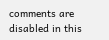comments are disabled in this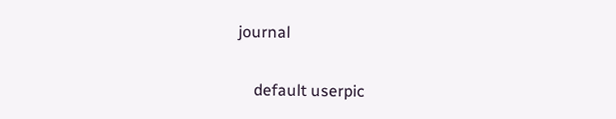journal

    default userpic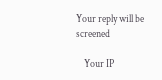Your reply will be screened

    Your IP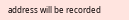address will be recorded